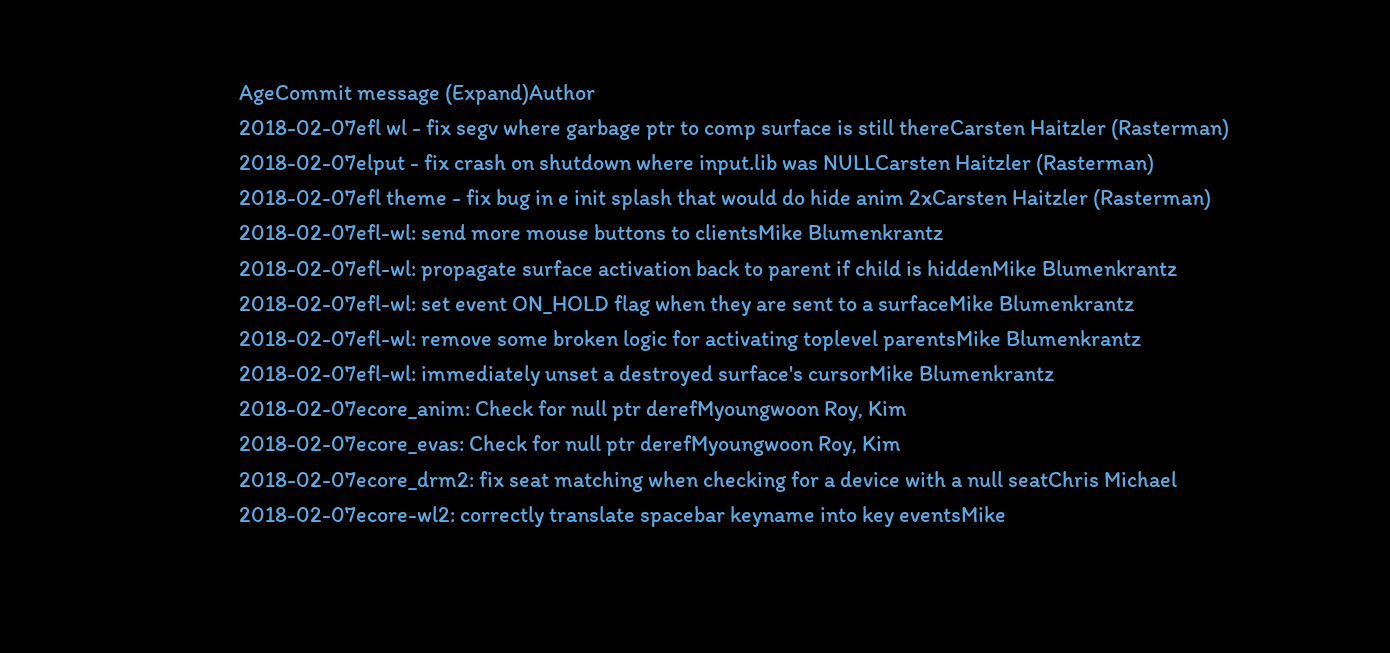AgeCommit message (Expand)Author
2018-02-07efl wl - fix segv where garbage ptr to comp surface is still thereCarsten Haitzler (Rasterman)
2018-02-07elput - fix crash on shutdown where input.lib was NULLCarsten Haitzler (Rasterman)
2018-02-07efl theme - fix bug in e init splash that would do hide anim 2xCarsten Haitzler (Rasterman)
2018-02-07efl-wl: send more mouse buttons to clientsMike Blumenkrantz
2018-02-07efl-wl: propagate surface activation back to parent if child is hiddenMike Blumenkrantz
2018-02-07efl-wl: set event ON_HOLD flag when they are sent to a surfaceMike Blumenkrantz
2018-02-07efl-wl: remove some broken logic for activating toplevel parentsMike Blumenkrantz
2018-02-07efl-wl: immediately unset a destroyed surface's cursorMike Blumenkrantz
2018-02-07ecore_anim: Check for null ptr derefMyoungwoon Roy, Kim
2018-02-07ecore_evas: Check for null ptr derefMyoungwoon Roy, Kim
2018-02-07ecore_drm2: fix seat matching when checking for a device with a null seatChris Michael
2018-02-07ecore-wl2: correctly translate spacebar keyname into key eventsMike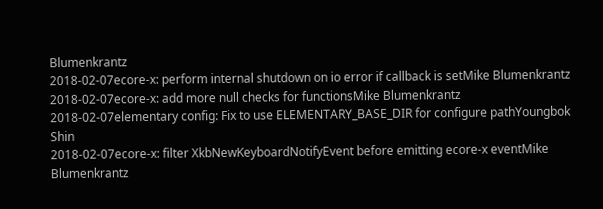Blumenkrantz
2018-02-07ecore-x: perform internal shutdown on io error if callback is setMike Blumenkrantz
2018-02-07ecore-x: add more null checks for functionsMike Blumenkrantz
2018-02-07elementary config: Fix to use ELEMENTARY_BASE_DIR for configure pathYoungbok Shin
2018-02-07ecore-x: filter XkbNewKeyboardNotifyEvent before emitting ecore-x eventMike Blumenkrantz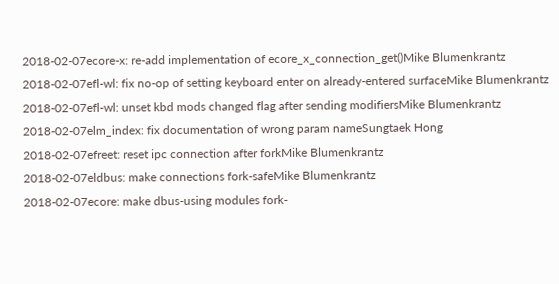2018-02-07ecore-x: re-add implementation of ecore_x_connection_get()Mike Blumenkrantz
2018-02-07efl-wl: fix no-op of setting keyboard enter on already-entered surfaceMike Blumenkrantz
2018-02-07efl-wl: unset kbd mods changed flag after sending modifiersMike Blumenkrantz
2018-02-07elm_index: fix documentation of wrong param nameSungtaek Hong
2018-02-07efreet: reset ipc connection after forkMike Blumenkrantz
2018-02-07eldbus: make connections fork-safeMike Blumenkrantz
2018-02-07ecore: make dbus-using modules fork-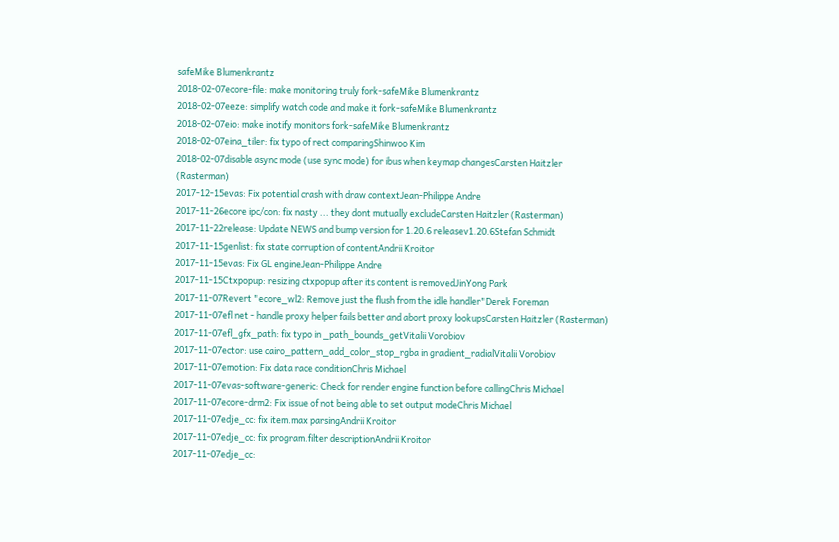safeMike Blumenkrantz
2018-02-07ecore-file: make monitoring truly fork-safeMike Blumenkrantz
2018-02-07eeze: simplify watch code and make it fork-safeMike Blumenkrantz
2018-02-07eio: make inotify monitors fork-safeMike Blumenkrantz
2018-02-07eina_tiler: fix typo of rect comparingShinwoo Kim
2018-02-07disable async mode (use sync mode) for ibus when keymap changesCarsten Haitzler (Rasterman)
2017-12-15evas: Fix potential crash with draw contextJean-Philippe Andre
2017-11-26ecore ipc/con: fix nasty ... they dont mutually excludeCarsten Haitzler (Rasterman)
2017-11-22release: Update NEWS and bump version for 1.20.6 releasev1.20.6Stefan Schmidt
2017-11-15genlist: fix state corruption of contentAndrii Kroitor
2017-11-15evas: Fix GL engineJean-Philippe Andre
2017-11-15Ctxpopup: resizing ctxpopup after its content is removedJinYong Park
2017-11-07Revert "ecore_wl2: Remove just the flush from the idle handler"Derek Foreman
2017-11-07efl net - handle proxy helper fails better and abort proxy lookupsCarsten Haitzler (Rasterman)
2017-11-07efl_gfx_path: fix typo in _path_bounds_getVitalii Vorobiov
2017-11-07ector: use cairo_pattern_add_color_stop_rgba in gradient_radialVitalii Vorobiov
2017-11-07emotion: Fix data race conditionChris Michael
2017-11-07evas-software-generic: Check for render engine function before callingChris Michael
2017-11-07ecore-drm2: Fix issue of not being able to set output modeChris Michael
2017-11-07edje_cc: fix item.max parsingAndrii Kroitor
2017-11-07edje_cc: fix program.filter descriptionAndrii Kroitor
2017-11-07edje_cc: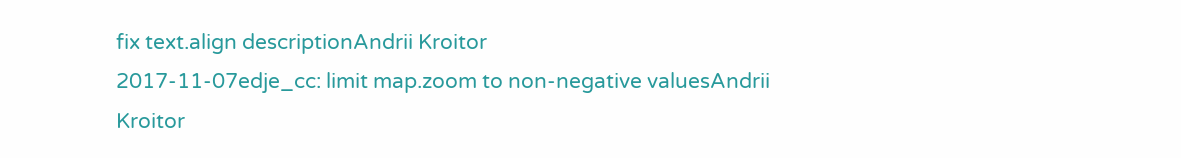fix text.align descriptionAndrii Kroitor
2017-11-07edje_cc: limit map.zoom to non-negative valuesAndrii Kroitor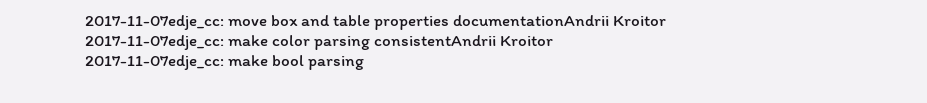2017-11-07edje_cc: move box and table properties documentationAndrii Kroitor
2017-11-07edje_cc: make color parsing consistentAndrii Kroitor
2017-11-07edje_cc: make bool parsing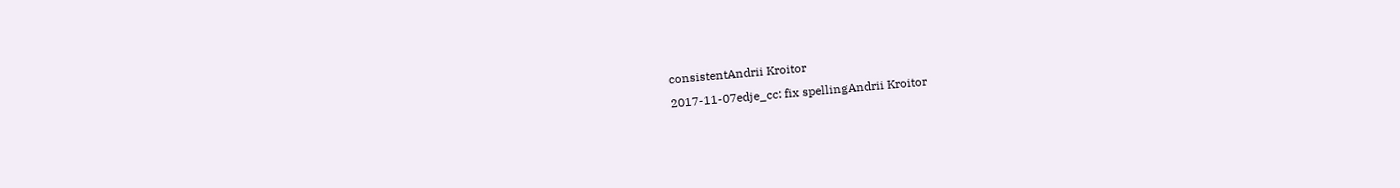consistentAndrii Kroitor
2017-11-07edje_cc: fix spellingAndrii Kroitor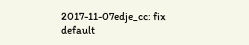2017-11-07edje_cc: fix default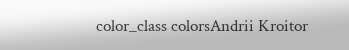color_class colorsAndrii Kroitor